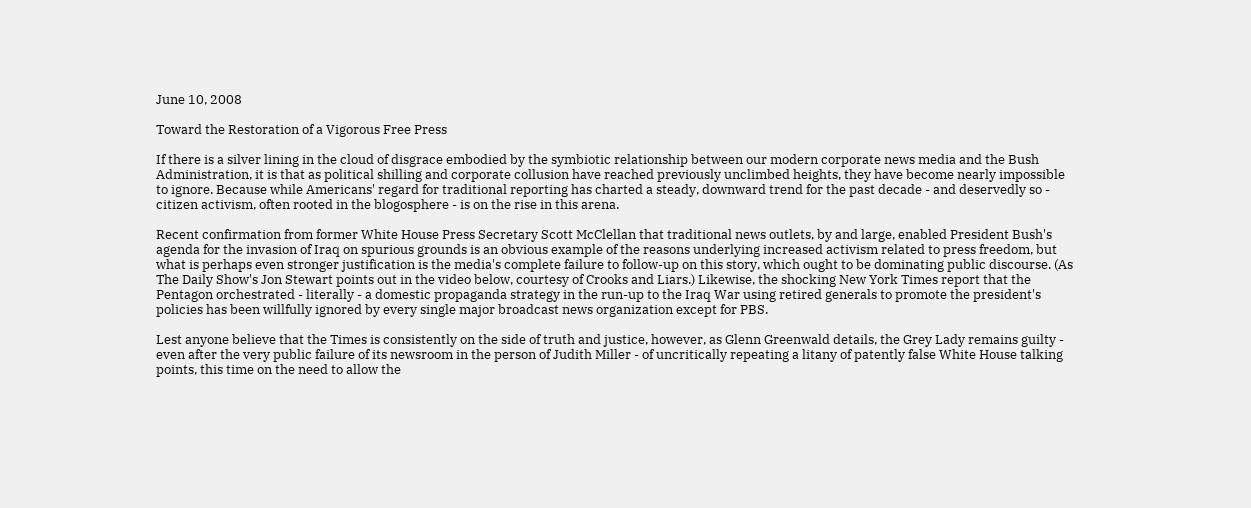June 10, 2008

Toward the Restoration of a Vigorous Free Press

If there is a silver lining in the cloud of disgrace embodied by the symbiotic relationship between our modern corporate news media and the Bush Administration, it is that as political shilling and corporate collusion have reached previously unclimbed heights, they have become nearly impossible to ignore. Because while Americans' regard for traditional reporting has charted a steady, downward trend for the past decade - and deservedly so - citizen activism, often rooted in the blogosphere - is on the rise in this arena.

Recent confirmation from former White House Press Secretary Scott McClellan that traditional news outlets, by and large, enabled President Bush's agenda for the invasion of Iraq on spurious grounds is an obvious example of the reasons underlying increased activism related to press freedom, but what is perhaps even stronger justification is the media's complete failure to follow-up on this story, which ought to be dominating public discourse. (As The Daily Show's Jon Stewart points out in the video below, courtesy of Crooks and Liars.) Likewise, the shocking New York Times report that the Pentagon orchestrated - literally - a domestic propaganda strategy in the run-up to the Iraq War using retired generals to promote the president's policies has been willfully ignored by every single major broadcast news organization except for PBS.

Lest anyone believe that the Times is consistently on the side of truth and justice, however, as Glenn Greenwald details, the Grey Lady remains guilty - even after the very public failure of its newsroom in the person of Judith Miller - of uncritically repeating a litany of patently false White House talking points, this time on the need to allow the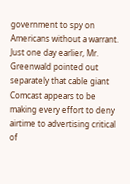government to spy on Americans without a warrant. Just one day earlier, Mr. Greenwald pointed out separately that cable giant Comcast appears to be making every effort to deny airtime to advertising critical of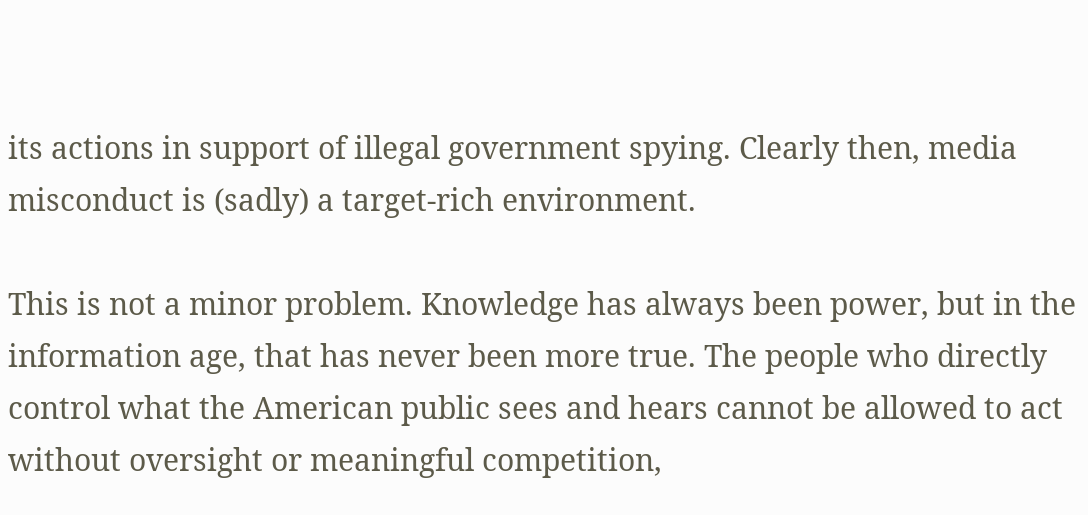its actions in support of illegal government spying. Clearly then, media misconduct is (sadly) a target-rich environment.

This is not a minor problem. Knowledge has always been power, but in the information age, that has never been more true. The people who directly control what the American public sees and hears cannot be allowed to act without oversight or meaningful competition,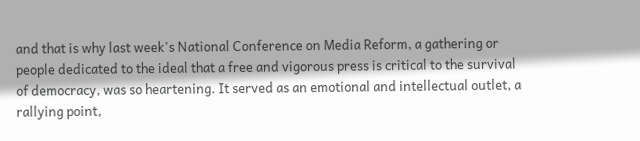and that is why last week's National Conference on Media Reform, a gathering or people dedicated to the ideal that a free and vigorous press is critical to the survival of democracy, was so heartening. It served as an emotional and intellectual outlet, a rallying point,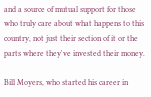and a source of mutual support for those who truly care about what happens to this country, not just their section of it or the parts where they've invested their money.

Bill Moyers, who started his career in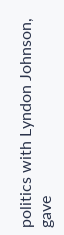politics with Lyndon Johnson, gave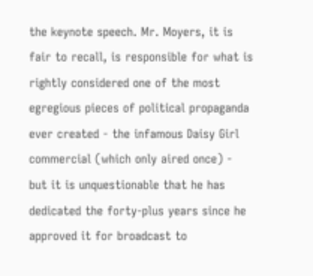the keynote speech. Mr. Moyers, it is fair to recall, is responsible for what is rightly considered one of the most egregious pieces of political propaganda ever created - the infamous Daisy Girl commercial (which only aired once) - but it is unquestionable that he has dedicated the forty-plus years since he approved it for broadcast to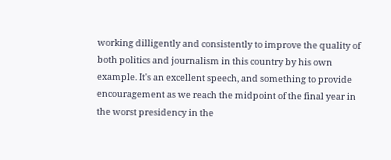working dilligently and consistently to improve the quality of both politics and journalism in this country by his own example. It's an excellent speech, and something to provide encouragement as we reach the midpoint of the final year in the worst presidency in the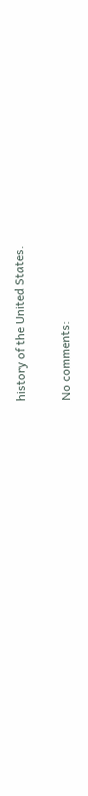history of the United States.


No comments: